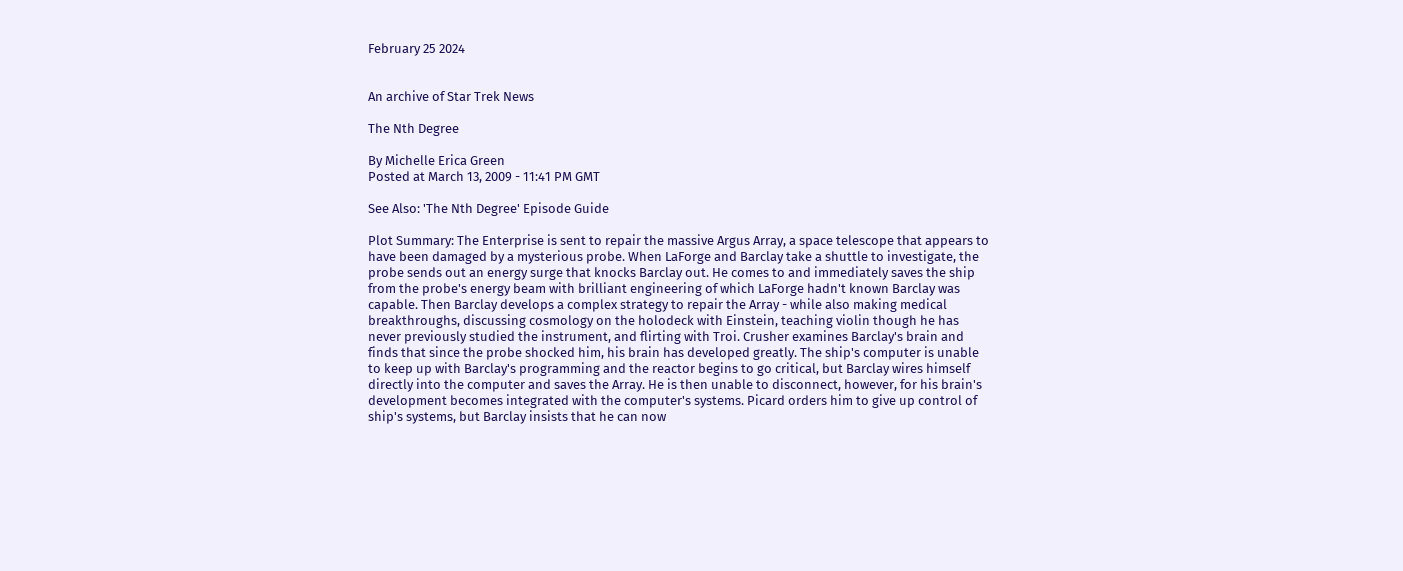February 25 2024


An archive of Star Trek News

The Nth Degree

By Michelle Erica Green
Posted at March 13, 2009 - 11:41 PM GMT

See Also: 'The Nth Degree' Episode Guide

Plot Summary: The Enterprise is sent to repair the massive Argus Array, a space telescope that appears to have been damaged by a mysterious probe. When LaForge and Barclay take a shuttle to investigate, the probe sends out an energy surge that knocks Barclay out. He comes to and immediately saves the ship from the probe's energy beam with brilliant engineering of which LaForge hadn't known Barclay was capable. Then Barclay develops a complex strategy to repair the Array - while also making medical breakthroughs, discussing cosmology on the holodeck with Einstein, teaching violin though he has never previously studied the instrument, and flirting with Troi. Crusher examines Barclay's brain and finds that since the probe shocked him, his brain has developed greatly. The ship's computer is unable to keep up with Barclay's programming and the reactor begins to go critical, but Barclay wires himself directly into the computer and saves the Array. He is then unable to disconnect, however, for his brain's development becomes integrated with the computer's systems. Picard orders him to give up control of ship's systems, but Barclay insists that he can now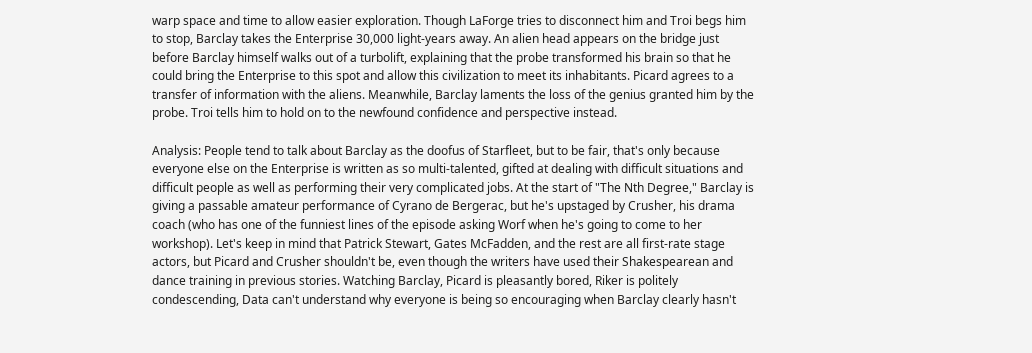warp space and time to allow easier exploration. Though LaForge tries to disconnect him and Troi begs him to stop, Barclay takes the Enterprise 30,000 light-years away. An alien head appears on the bridge just before Barclay himself walks out of a turbolift, explaining that the probe transformed his brain so that he could bring the Enterprise to this spot and allow this civilization to meet its inhabitants. Picard agrees to a transfer of information with the aliens. Meanwhile, Barclay laments the loss of the genius granted him by the probe. Troi tells him to hold on to the newfound confidence and perspective instead.

Analysis: People tend to talk about Barclay as the doofus of Starfleet, but to be fair, that's only because everyone else on the Enterprise is written as so multi-talented, gifted at dealing with difficult situations and difficult people as well as performing their very complicated jobs. At the start of "The Nth Degree," Barclay is giving a passable amateur performance of Cyrano de Bergerac, but he's upstaged by Crusher, his drama coach (who has one of the funniest lines of the episode asking Worf when he's going to come to her workshop). Let's keep in mind that Patrick Stewart, Gates McFadden, and the rest are all first-rate stage actors, but Picard and Crusher shouldn't be, even though the writers have used their Shakespearean and dance training in previous stories. Watching Barclay, Picard is pleasantly bored, Riker is politely condescending, Data can't understand why everyone is being so encouraging when Barclay clearly hasn't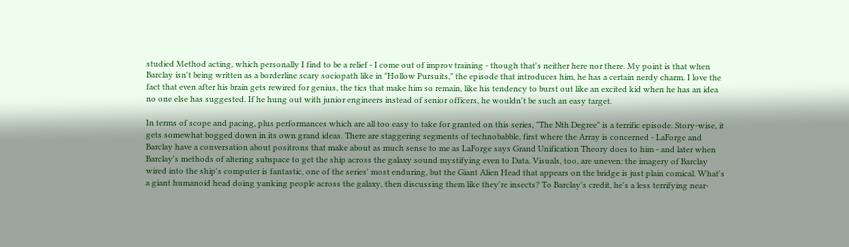studied Method acting, which personally I find to be a relief - I come out of improv training - though that's neither here nor there. My point is that when Barclay isn't being written as a borderline scary sociopath like in "Hollow Pursuits," the episode that introduces him, he has a certain nerdy charm. I love the fact that even after his brain gets rewired for genius, the tics that make him so remain, like his tendency to burst out like an excited kid when he has an idea no one else has suggested. If he hung out with junior engineers instead of senior officers, he wouldn't be such an easy target.

In terms of scope and pacing, plus performances which are all too easy to take for granted on this series, "The Nth Degree" is a terrific episode. Story-wise, it gets somewhat bogged down in its own grand ideas. There are staggering segments of technobabble, first where the Array is concerned - LaForge and Barclay have a conversation about positrons that make about as much sense to me as LaForge says Grand Unification Theory does to him - and later when Barclay's methods of altering subspace to get the ship across the galaxy sound mystifying even to Data. Visuals, too, are uneven: the imagery of Barclay wired into the ship's computer is fantastic, one of the series' most enduring, but the Giant Alien Head that appears on the bridge is just plain comical. What's a giant humanoid head doing yanking people across the galaxy, then discussing them like they're insects? To Barclay's credit, he's a less terrifying near-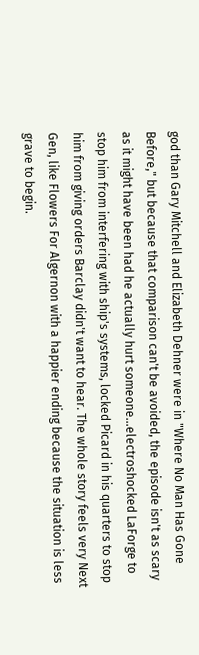god than Gary Mitchell and Elizabeth Dehner were in "Where No Man Has Gone Before," but because that comparison can't be avoided, the episode isn't as scary as it might have been had he actually hurt someone...electroshocked LaForge to stop him from interfering with ship's systems, locked Picard in his quarters to stop him from giving orders Barclay didn't want to hear. The whole story feels very Next Gen, like Flowers For Algernon with a happier ending because the situation is less grave to begin.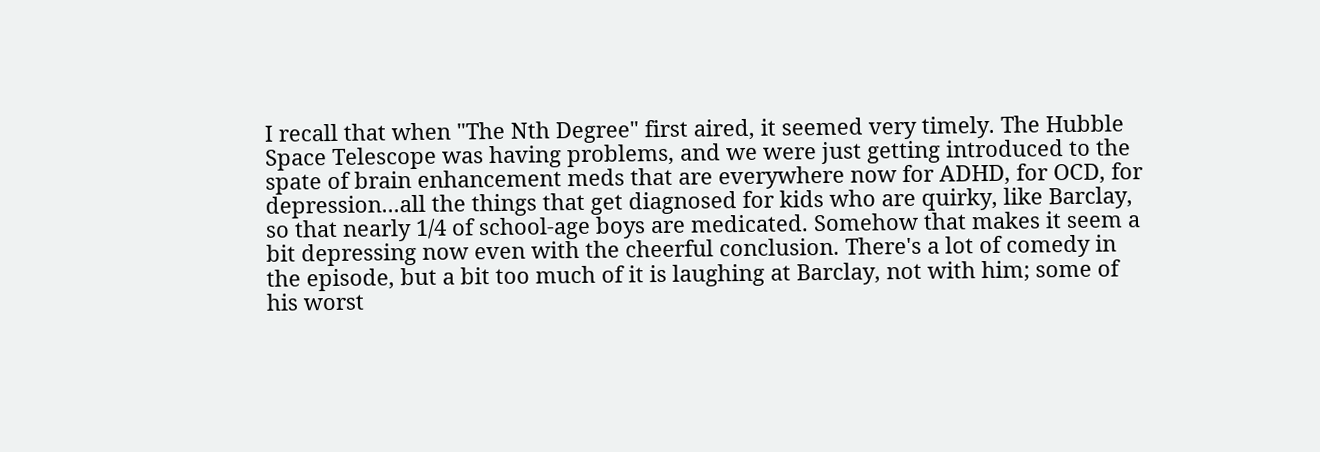I recall that when "The Nth Degree" first aired, it seemed very timely. The Hubble Space Telescope was having problems, and we were just getting introduced to the spate of brain enhancement meds that are everywhere now for ADHD, for OCD, for depression...all the things that get diagnosed for kids who are quirky, like Barclay, so that nearly 1/4 of school-age boys are medicated. Somehow that makes it seem a bit depressing now even with the cheerful conclusion. There's a lot of comedy in the episode, but a bit too much of it is laughing at Barclay, not with him; some of his worst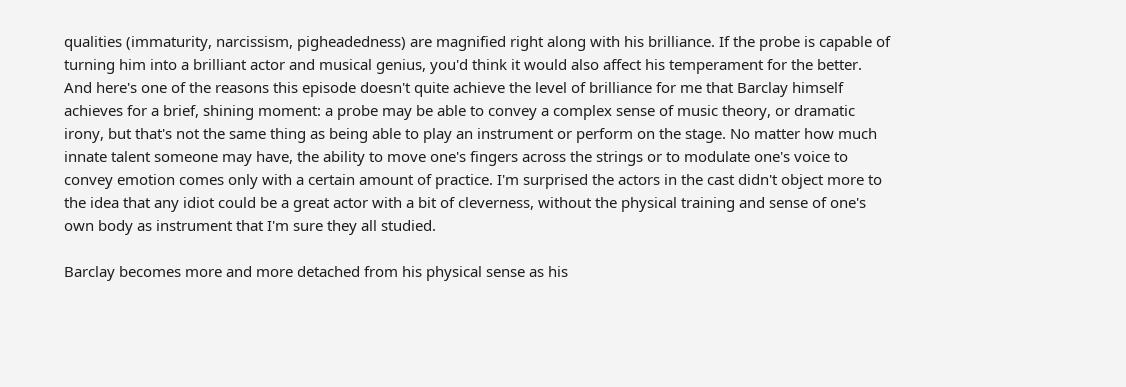qualities (immaturity, narcissism, pigheadedness) are magnified right along with his brilliance. If the probe is capable of turning him into a brilliant actor and musical genius, you'd think it would also affect his temperament for the better. And here's one of the reasons this episode doesn't quite achieve the level of brilliance for me that Barclay himself achieves for a brief, shining moment: a probe may be able to convey a complex sense of music theory, or dramatic irony, but that's not the same thing as being able to play an instrument or perform on the stage. No matter how much innate talent someone may have, the ability to move one's fingers across the strings or to modulate one's voice to convey emotion comes only with a certain amount of practice. I'm surprised the actors in the cast didn't object more to the idea that any idiot could be a great actor with a bit of cleverness, without the physical training and sense of one's own body as instrument that I'm sure they all studied.

Barclay becomes more and more detached from his physical sense as his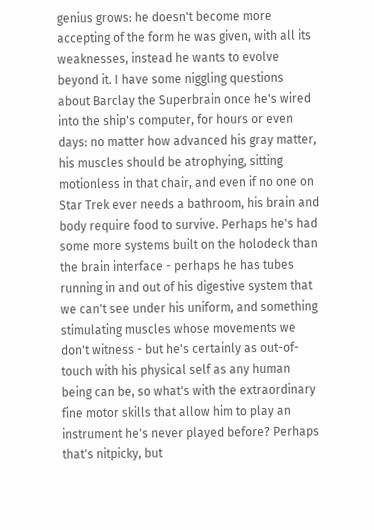genius grows: he doesn't become more accepting of the form he was given, with all its weaknesses, instead he wants to evolve beyond it. I have some niggling questions about Barclay the Superbrain once he's wired into the ship's computer, for hours or even days: no matter how advanced his gray matter, his muscles should be atrophying, sitting motionless in that chair, and even if no one on Star Trek ever needs a bathroom, his brain and body require food to survive. Perhaps he's had some more systems built on the holodeck than the brain interface - perhaps he has tubes running in and out of his digestive system that we can't see under his uniform, and something stimulating muscles whose movements we don't witness - but he's certainly as out-of-touch with his physical self as any human being can be, so what's with the extraordinary fine motor skills that allow him to play an instrument he's never played before? Perhaps that's nitpicky, but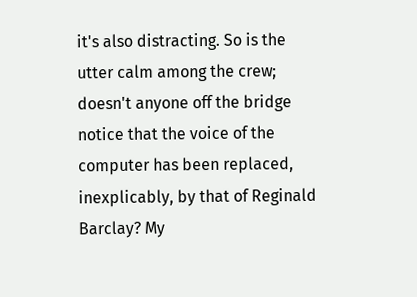it's also distracting. So is the utter calm among the crew; doesn't anyone off the bridge notice that the voice of the computer has been replaced, inexplicably, by that of Reginald Barclay? My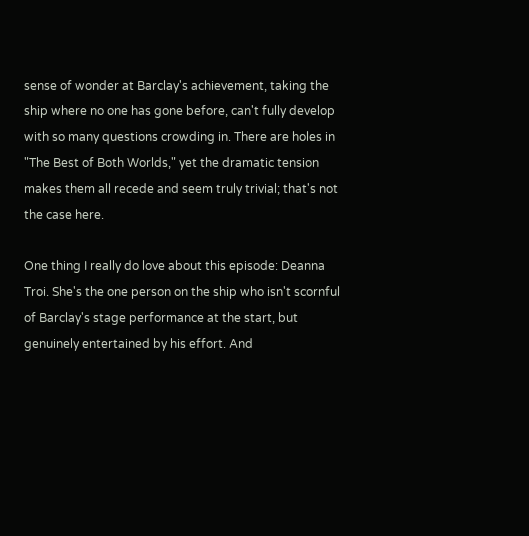sense of wonder at Barclay's achievement, taking the ship where no one has gone before, can't fully develop with so many questions crowding in. There are holes in "The Best of Both Worlds," yet the dramatic tension makes them all recede and seem truly trivial; that's not the case here.

One thing I really do love about this episode: Deanna Troi. She's the one person on the ship who isn't scornful of Barclay's stage performance at the start, but genuinely entertained by his effort. And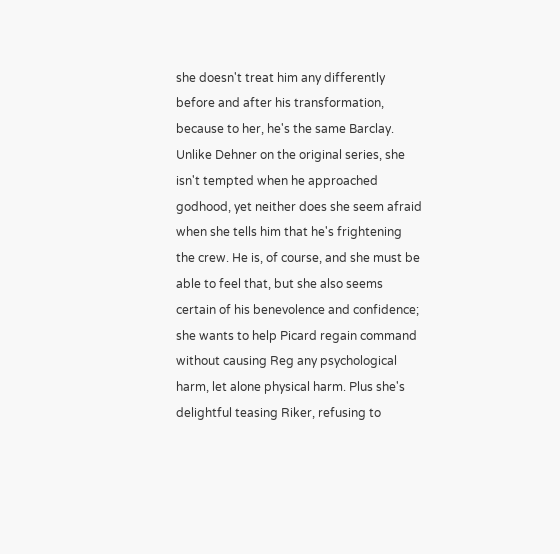she doesn't treat him any differently before and after his transformation, because to her, he's the same Barclay. Unlike Dehner on the original series, she isn't tempted when he approached godhood, yet neither does she seem afraid when she tells him that he's frightening the crew. He is, of course, and she must be able to feel that, but she also seems certain of his benevolence and confidence; she wants to help Picard regain command without causing Reg any psychological harm, let alone physical harm. Plus she's delightful teasing Riker, refusing to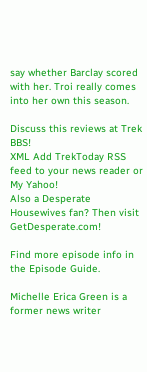say whether Barclay scored with her. Troi really comes into her own this season.

Discuss this reviews at Trek BBS!
XML Add TrekToday RSS feed to your news reader or My Yahoo!
Also a Desperate Housewives fan? Then visit GetDesperate.com!

Find more episode info in the Episode Guide.

Michelle Erica Green is a former news writer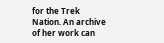for the Trek Nation. An archive of her work can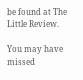be found at The Little Review.

You may have missed